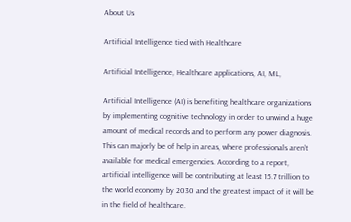About Us

Artificial Intelligence tied with Healthcare

Artificial Intelligence, Healthcare applications, AI, ML,

Artificial Intelligence (AI) is benefiting healthcare organizations by implementing cognitive technology in order to unwind a huge amount of medical records and to perform any power diagnosis. This can majorly be of help in areas, where professionals aren’t available for medical emergencies. According to a report, artificial intelligence will be contributing at least 15.7 trillion to the world economy by 2030 and the greatest impact of it will be in the field of healthcare.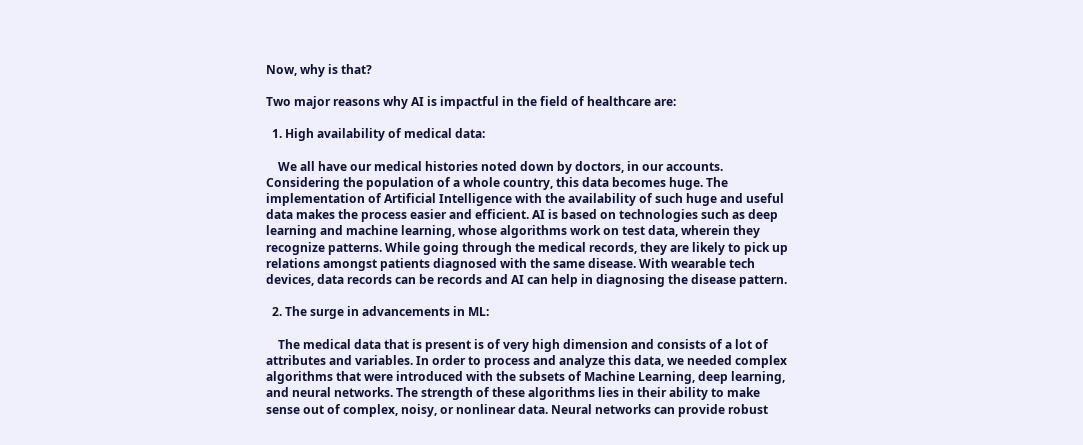Now, why is that?

Two major reasons why AI is impactful in the field of healthcare are:

  1. High availability of medical data:

    We all have our medical histories noted down by doctors, in our accounts. Considering the population of a whole country, this data becomes huge. The implementation of Artificial Intelligence with the availability of such huge and useful data makes the process easier and efficient. AI is based on technologies such as deep learning and machine learning, whose algorithms work on test data, wherein they recognize patterns. While going through the medical records, they are likely to pick up relations amongst patients diagnosed with the same disease. With wearable tech devices, data records can be records and AI can help in diagnosing the disease pattern.

  2. The surge in advancements in ML:

    The medical data that is present is of very high dimension and consists of a lot of attributes and variables. In order to process and analyze this data, we needed complex algorithms that were introduced with the subsets of Machine Learning, deep learning, and neural networks. The strength of these algorithms lies in their ability to make sense out of complex, noisy, or nonlinear data. Neural networks can provide robust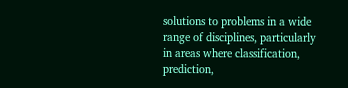solutions to problems in a wide range of disciplines, particularly in areas where classification, prediction,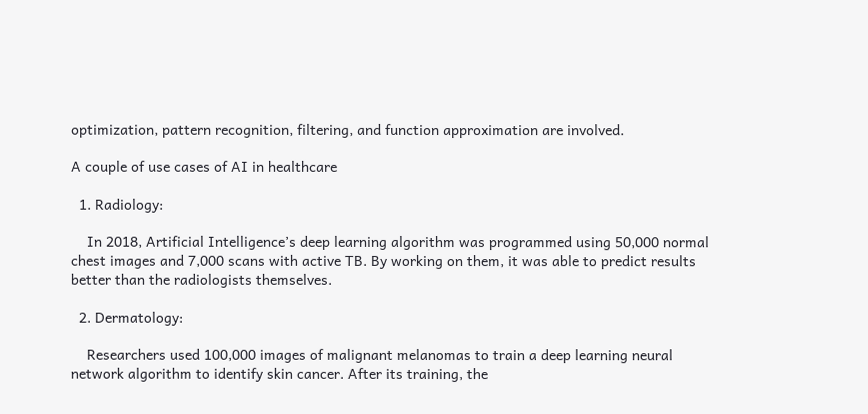optimization, pattern recognition, filtering, and function approximation are involved.

A couple of use cases of AI in healthcare

  1. Radiology:

    In 2018, Artificial Intelligence’s deep learning algorithm was programmed using 50,000 normal chest images and 7,000 scans with active TB. By working on them, it was able to predict results better than the radiologists themselves.

  2. Dermatology:

    Researchers used 100,000 images of malignant melanomas to train a deep learning neural network algorithm to identify skin cancer. After its training, the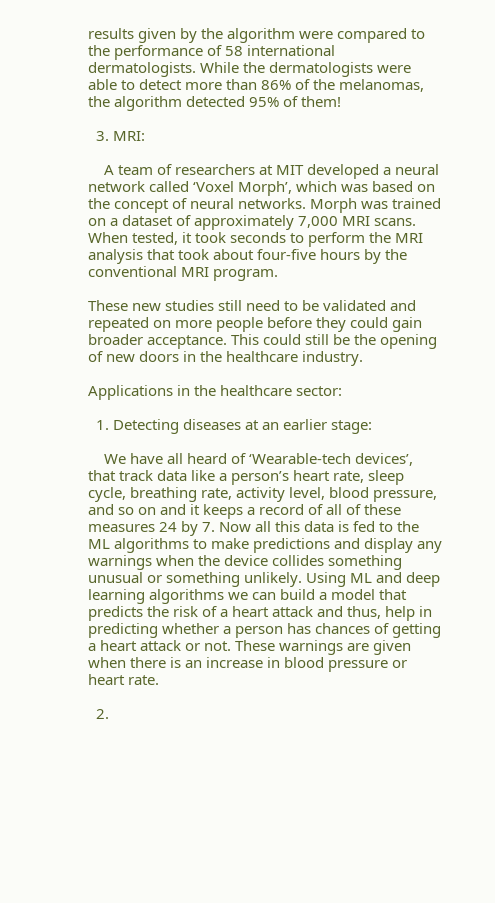results given by the algorithm were compared to the performance of 58 international dermatologists. While the dermatologists were able to detect more than 86% of the melanomas, the algorithm detected 95% of them!

  3. MRI:

    A team of researchers at MIT developed a neural network called ‘Voxel Morph’, which was based on the concept of neural networks. Morph was trained on a dataset of approximately 7,000 MRI scans. When tested, it took seconds to perform the MRI analysis that took about four-five hours by the conventional MRI program.

These new studies still need to be validated and repeated on more people before they could gain broader acceptance. This could still be the opening of new doors in the healthcare industry.

Applications in the healthcare sector:

  1. Detecting diseases at an earlier stage:

    We have all heard of ‘Wearable-tech devices’, that track data like a person’s heart rate, sleep cycle, breathing rate, activity level, blood pressure, and so on and it keeps a record of all of these measures 24 by 7. Now all this data is fed to the ML algorithms to make predictions and display any warnings when the device collides something unusual or something unlikely. Using ML and deep learning algorithms we can build a model that predicts the risk of a heart attack and thus, help in predicting whether a person has chances of getting a heart attack or not. These warnings are given when there is an increase in blood pressure or heart rate.

  2.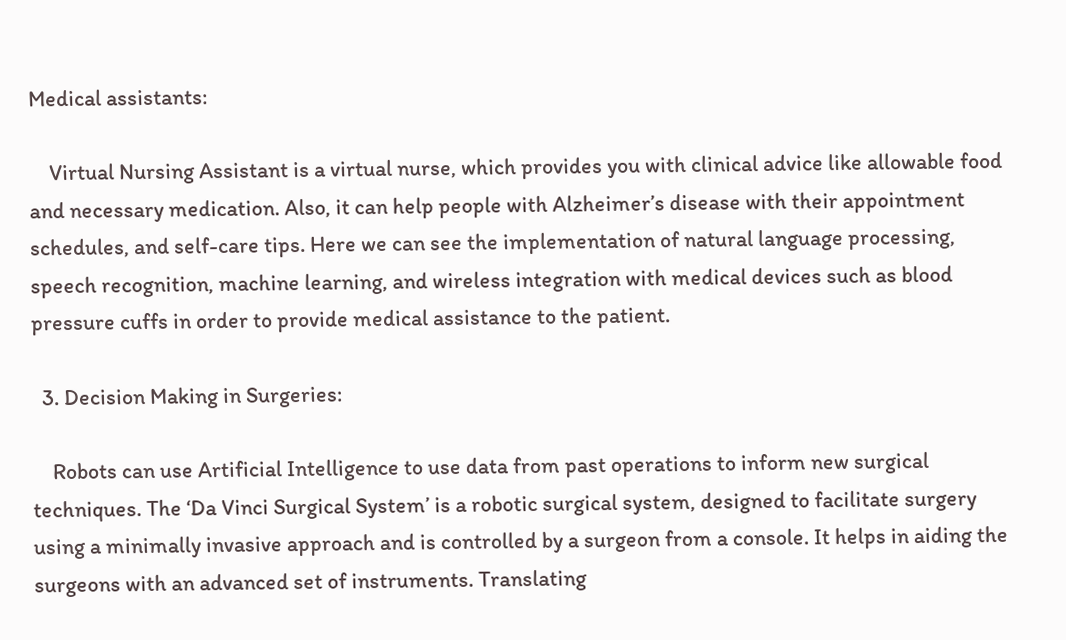Medical assistants:

    Virtual Nursing Assistant is a virtual nurse, which provides you with clinical advice like allowable food and necessary medication. Also, it can help people with Alzheimer’s disease with their appointment schedules, and self-care tips. Here we can see the implementation of natural language processing, speech recognition, machine learning, and wireless integration with medical devices such as blood pressure cuffs in order to provide medical assistance to the patient.

  3. Decision Making in Surgeries:

    Robots can use Artificial Intelligence to use data from past operations to inform new surgical techniques. The ‘Da Vinci Surgical System’ is a robotic surgical system, designed to facilitate surgery using a minimally invasive approach and is controlled by a surgeon from a console. It helps in aiding the surgeons with an advanced set of instruments. Translating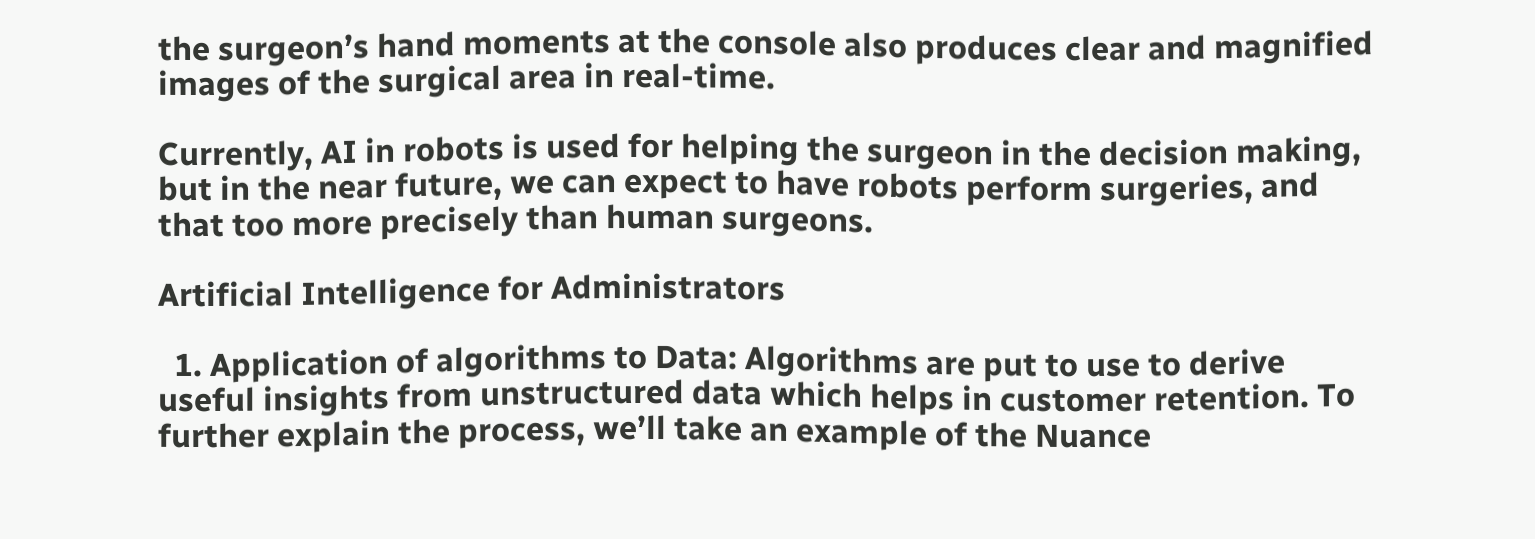the surgeon’s hand moments at the console also produces clear and magnified images of the surgical area in real-time.

Currently, AI in robots is used for helping the surgeon in the decision making, but in the near future, we can expect to have robots perform surgeries, and that too more precisely than human surgeons.

Artificial Intelligence for Administrators

  1. Application of algorithms to Data: Algorithms are put to use to derive useful insights from unstructured data which helps in customer retention. To further explain the process, we’ll take an example of the Nuance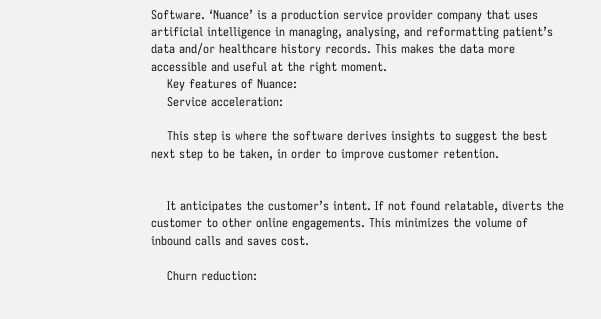Software. ‘Nuance’ is a production service provider company that uses artificial intelligence in managing, analysing, and reformatting patient’s data and/or healthcare history records. This makes the data more accessible and useful at the right moment.
    Key features of Nuance:
    Service acceleration:

    This step is where the software derives insights to suggest the best next step to be taken, in order to improve customer retention.


    It anticipates the customer’s intent. If not found relatable, diverts the customer to other online engagements. This minimizes the volume of inbound calls and saves cost.

    Churn reduction: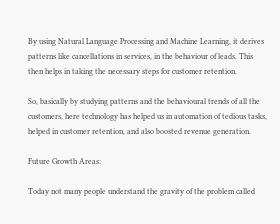By using Natural Language Processing and Machine Learning, it derives patterns like cancellations in services, in the behaviour of leads. This then helps in taking the necessary steps for customer retention.

So, basically by studying patterns and the behavioural trends of all the customers, here technology has helped us in automation of tedious tasks, helped in customer retention, and also boosted revenue generation.

Future Growth Areas:

Today not many people understand the gravity of the problem called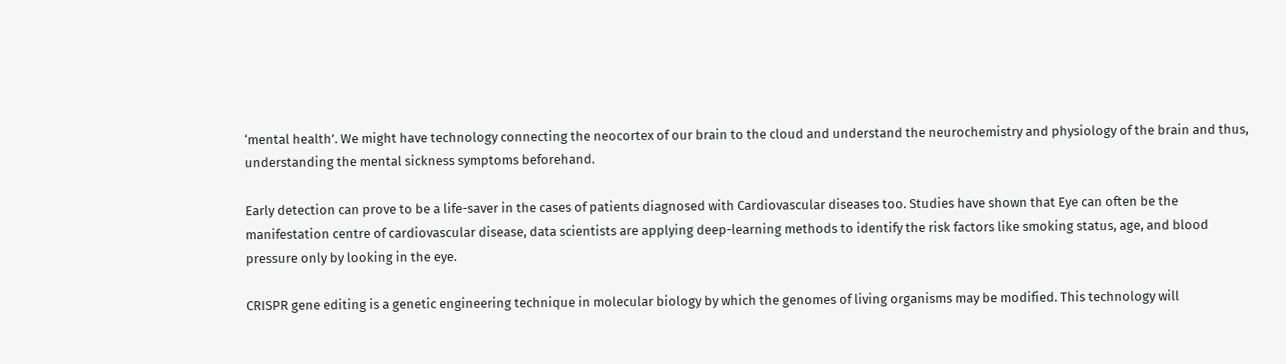‘mental health’. We might have technology connecting the neocortex of our brain to the cloud and understand the neurochemistry and physiology of the brain and thus, understanding the mental sickness symptoms beforehand.

Early detection can prove to be a life-saver in the cases of patients diagnosed with Cardiovascular diseases too. Studies have shown that Eye can often be the manifestation centre of cardiovascular disease, data scientists are applying deep-learning methods to identify the risk factors like smoking status, age, and blood pressure only by looking in the eye.

CRISPR gene editing is a genetic engineering technique in molecular biology by which the genomes of living organisms may be modified. This technology will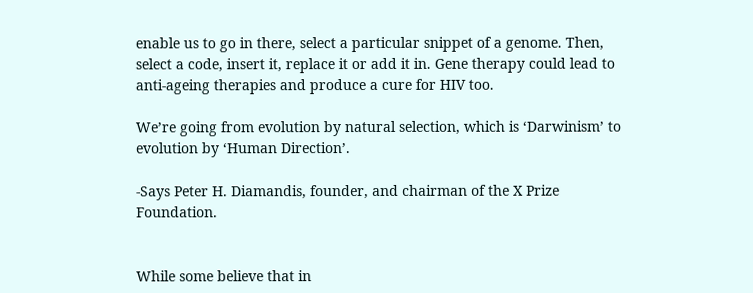enable us to go in there, select a particular snippet of a genome. Then, select a code, insert it, replace it or add it in. Gene therapy could lead to anti-ageing therapies and produce a cure for HIV too.

We’re going from evolution by natural selection, which is ‘Darwinism’ to evolution by ‘Human Direction’.

-Says Peter H. Diamandis, founder, and chairman of the X Prize Foundation.


While some believe that in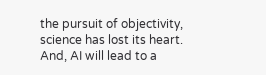the pursuit of objectivity, science has lost its heart. And, AI will lead to a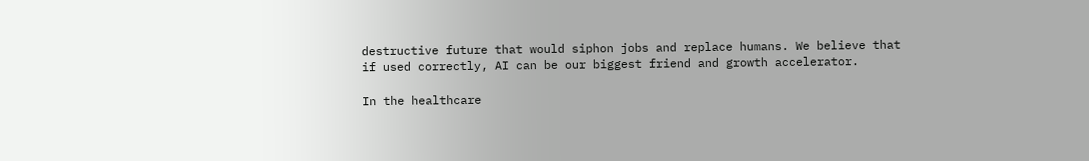destructive future that would siphon jobs and replace humans. We believe that if used correctly, AI can be our biggest friend and growth accelerator.

In the healthcare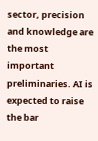sector, precision and knowledge are the most important preliminaries. AI is expected to raise the bar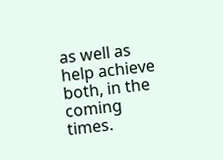as well as help achieve both, in the coming times.